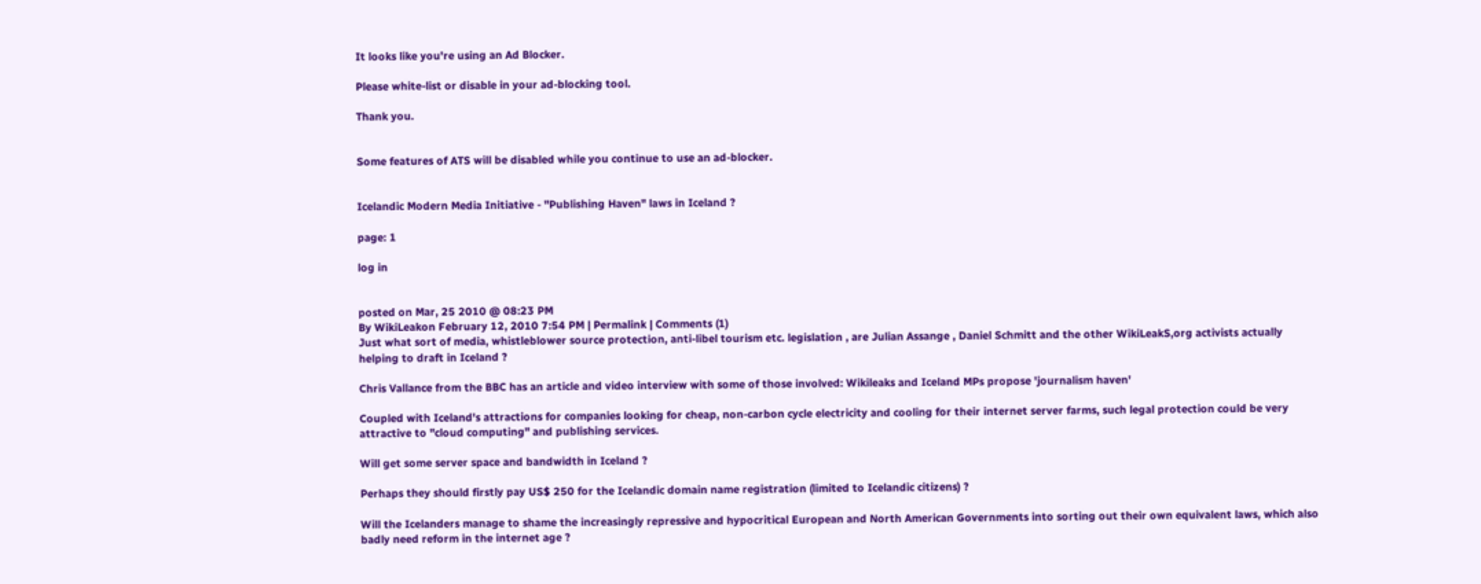It looks like you're using an Ad Blocker.

Please white-list or disable in your ad-blocking tool.

Thank you.


Some features of ATS will be disabled while you continue to use an ad-blocker.


Icelandic Modern Media Initiative - "Publishing Haven" laws in Iceland ?

page: 1

log in


posted on Mar, 25 2010 @ 08:23 PM
By WikiLeakon February 12, 2010 7:54 PM | Permalink | Comments (1)
Just what sort of media, whistleblower source protection, anti-libel tourism etc. legislation , are Julian Assange , Daniel Schmitt and the other WikiLeakS,org activists actually helping to draft in Iceland ?

Chris Vallance from the BBC has an article and video interview with some of those involved: Wikileaks and Iceland MPs propose 'journalism haven'

Coupled with Iceland's attractions for companies looking for cheap, non-carbon cycle electricity and cooling for their internet server farms, such legal protection could be very attractive to "cloud computing" and publishing services.

Will get some server space and bandwidth in Iceland ?

Perhaps they should firstly pay US$ 250 for the Icelandic domain name registration (limited to Icelandic citizens) ?

Will the Icelanders manage to shame the increasingly repressive and hypocritical European and North American Governments into sorting out their own equivalent laws, which also badly need reform in the internet age ?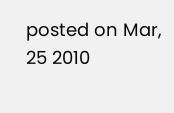posted on Mar, 25 2010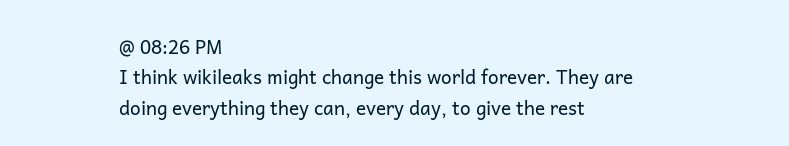@ 08:26 PM
I think wikileaks might change this world forever. They are doing everything they can, every day, to give the rest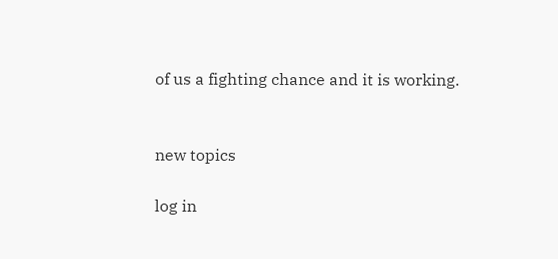of us a fighting chance and it is working.


new topics

log in